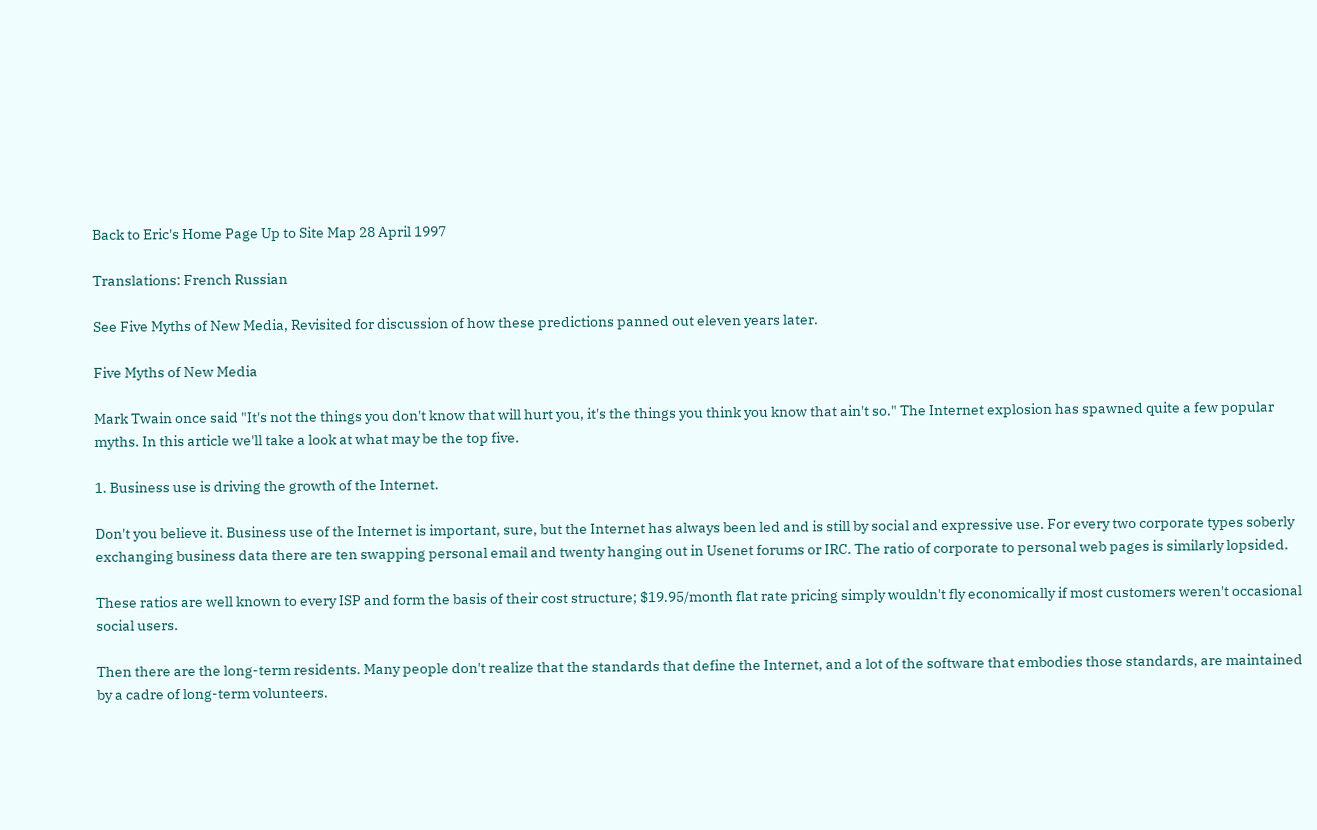Back to Eric's Home Page Up to Site Map 28 April 1997

Translations: French Russian

See Five Myths of New Media, Revisited for discussion of how these predictions panned out eleven years later.

Five Myths of New Media

Mark Twain once said "It's not the things you don't know that will hurt you, it's the things you think you know that ain't so." The Internet explosion has spawned quite a few popular myths. In this article we'll take a look at what may be the top five.

1. Business use is driving the growth of the Internet.

Don't you believe it. Business use of the Internet is important, sure, but the Internet has always been led and is still by social and expressive use. For every two corporate types soberly exchanging business data there are ten swapping personal email and twenty hanging out in Usenet forums or IRC. The ratio of corporate to personal web pages is similarly lopsided.

These ratios are well known to every ISP and form the basis of their cost structure; $19.95/month flat rate pricing simply wouldn't fly economically if most customers weren't occasional social users.

Then there are the long-term residents. Many people don't realize that the standards that define the Internet, and a lot of the software that embodies those standards, are maintained by a cadre of long-term volunteers.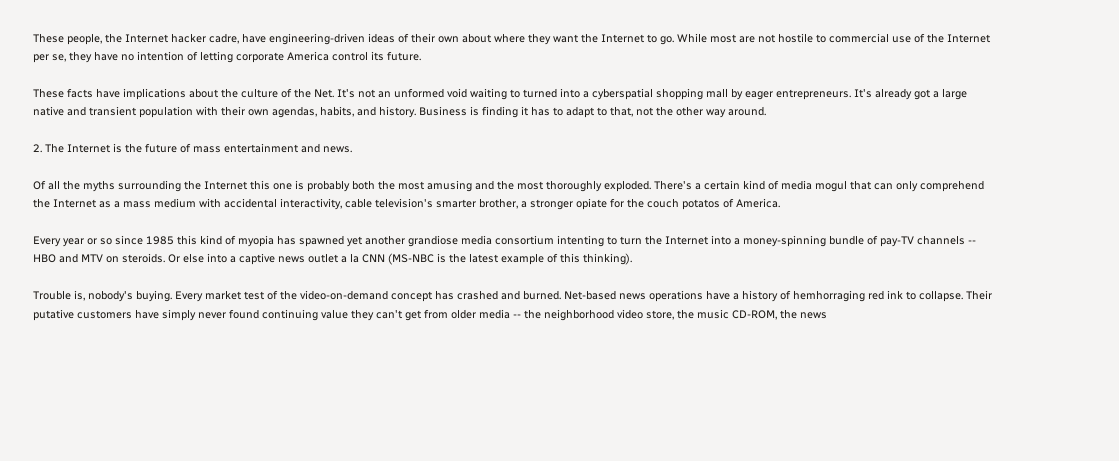These people, the Internet hacker cadre, have engineering-driven ideas of their own about where they want the Internet to go. While most are not hostile to commercial use of the Internet per se, they have no intention of letting corporate America control its future.

These facts have implications about the culture of the Net. It's not an unformed void waiting to turned into a cyberspatial shopping mall by eager entrepreneurs. It's already got a large native and transient population with their own agendas, habits, and history. Business is finding it has to adapt to that, not the other way around.

2. The Internet is the future of mass entertainment and news.

Of all the myths surrounding the Internet this one is probably both the most amusing and the most thoroughly exploded. There's a certain kind of media mogul that can only comprehend the Internet as a mass medium with accidental interactivity, cable television's smarter brother, a stronger opiate for the couch potatos of America.

Every year or so since 1985 this kind of myopia has spawned yet another grandiose media consortium intenting to turn the Internet into a money-spinning bundle of pay-TV channels -- HBO and MTV on steroids. Or else into a captive news outlet a la CNN (MS-NBC is the latest example of this thinking).

Trouble is, nobody's buying. Every market test of the video-on-demand concept has crashed and burned. Net-based news operations have a history of hemhorraging red ink to collapse. Their putative customers have simply never found continuing value they can't get from older media -- the neighborhood video store, the music CD-ROM, the news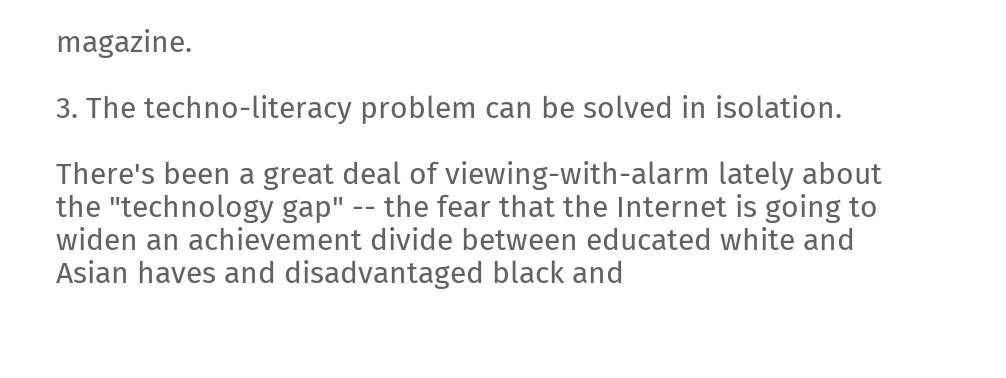magazine.

3. The techno-literacy problem can be solved in isolation.

There's been a great deal of viewing-with-alarm lately about the "technology gap" -- the fear that the Internet is going to widen an achievement divide between educated white and Asian haves and disadvantaged black and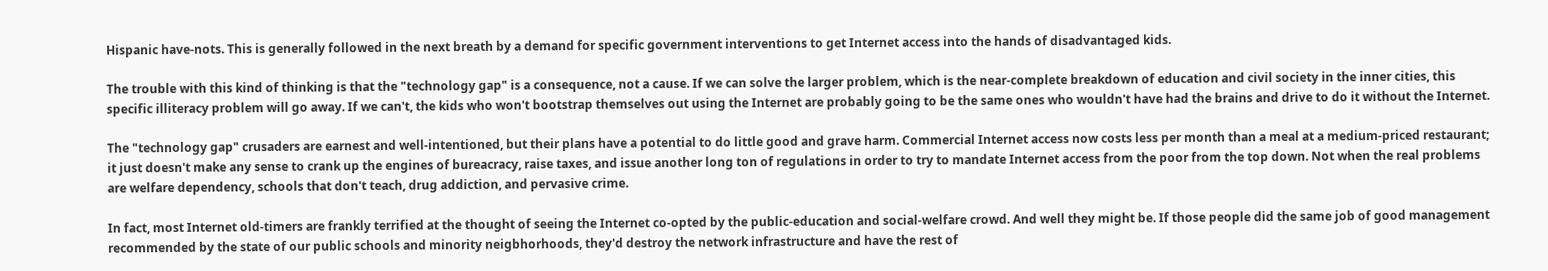Hispanic have-nots. This is generally followed in the next breath by a demand for specific government interventions to get Internet access into the hands of disadvantaged kids.

The trouble with this kind of thinking is that the "technology gap" is a consequence, not a cause. If we can solve the larger problem, which is the near-complete breakdown of education and civil society in the inner cities, this specific illiteracy problem will go away. If we can't, the kids who won't bootstrap themselves out using the Internet are probably going to be the same ones who wouldn't have had the brains and drive to do it without the Internet.

The "technology gap" crusaders are earnest and well-intentioned, but their plans have a potential to do little good and grave harm. Commercial Internet access now costs less per month than a meal at a medium-priced restaurant; it just doesn't make any sense to crank up the engines of bureacracy, raise taxes, and issue another long ton of regulations in order to try to mandate Internet access from the poor from the top down. Not when the real problems are welfare dependency, schools that don't teach, drug addiction, and pervasive crime.

In fact, most Internet old-timers are frankly terrified at the thought of seeing the Internet co-opted by the public-education and social-welfare crowd. And well they might be. If those people did the same job of good management recommended by the state of our public schools and minority neigbhorhoods, they'd destroy the network infrastructure and have the rest of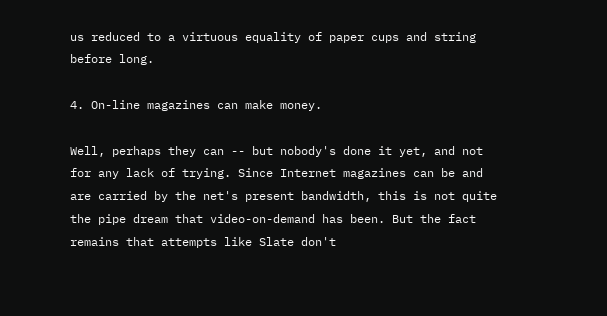us reduced to a virtuous equality of paper cups and string before long.

4. On-line magazines can make money.

Well, perhaps they can -- but nobody's done it yet, and not for any lack of trying. Since Internet magazines can be and are carried by the net's present bandwidth, this is not quite the pipe dream that video-on-demand has been. But the fact remains that attempts like Slate don't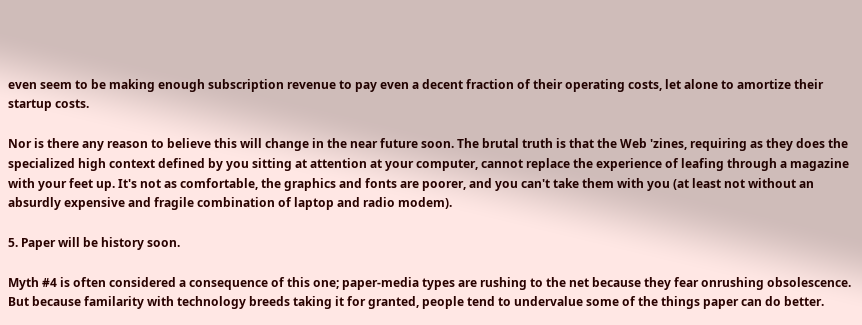even seem to be making enough subscription revenue to pay even a decent fraction of their operating costs, let alone to amortize their startup costs.

Nor is there any reason to believe this will change in the near future soon. The brutal truth is that the Web 'zines, requiring as they does the specialized high context defined by you sitting at attention at your computer, cannot replace the experience of leafing through a magazine with your feet up. It's not as comfortable, the graphics and fonts are poorer, and you can't take them with you (at least not without an absurdly expensive and fragile combination of laptop and radio modem).

5. Paper will be history soon.

Myth #4 is often considered a consequence of this one; paper-media types are rushing to the net because they fear onrushing obsolescence. But because familarity with technology breeds taking it for granted, people tend to undervalue some of the things paper can do better.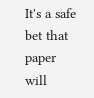It's a safe bet that paper will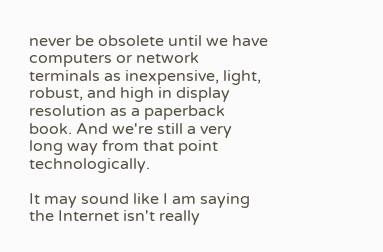never be obsolete until we have computers or network terminals as inexpensive, light, robust, and high in display resolution as a paperback book. And we're still a very long way from that point technologically.

It may sound like I am saying the Internet isn't really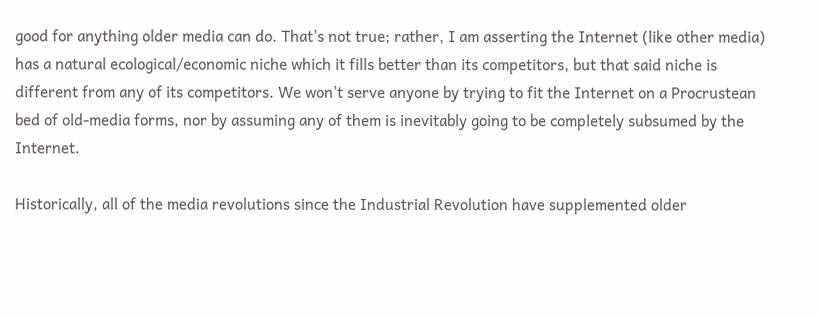good for anything older media can do. That's not true; rather, I am asserting the Internet (like other media) has a natural ecological/economic niche which it fills better than its competitors, but that said niche is different from any of its competitors. We won't serve anyone by trying to fit the Internet on a Procrustean bed of old-media forms, nor by assuming any of them is inevitably going to be completely subsumed by the Internet.

Historically, all of the media revolutions since the Industrial Revolution have supplemented older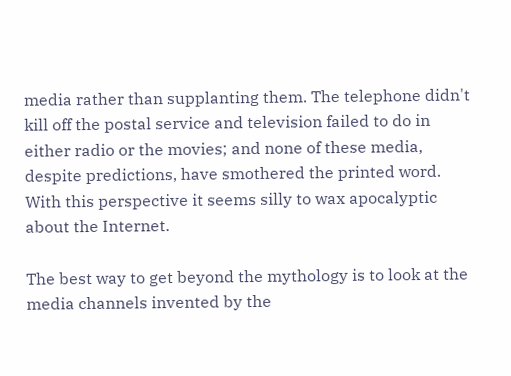media rather than supplanting them. The telephone didn't kill off the postal service and television failed to do in either radio or the movies; and none of these media, despite predictions, have smothered the printed word. With this perspective it seems silly to wax apocalyptic about the Internet.

The best way to get beyond the mythology is to look at the media channels invented by the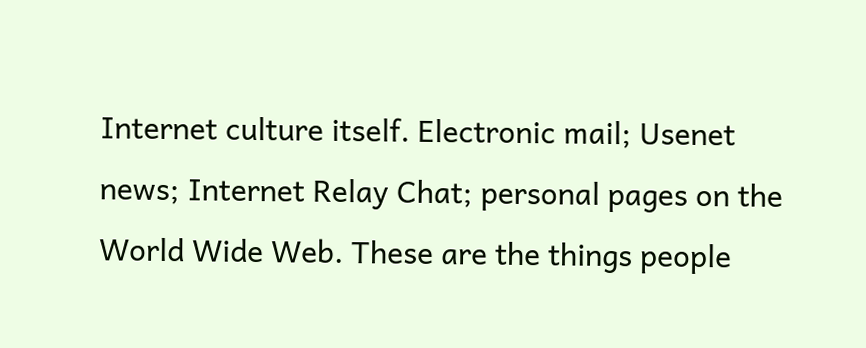Internet culture itself. Electronic mail; Usenet news; Internet Relay Chat; personal pages on the World Wide Web. These are the things people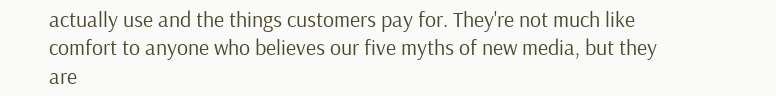actually use and the things customers pay for. They're not much like comfort to anyone who believes our five myths of new media, but they are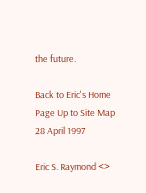the future.

Back to Eric's Home Page Up to Site Map 28 April 1997

Eric S. Raymond <>